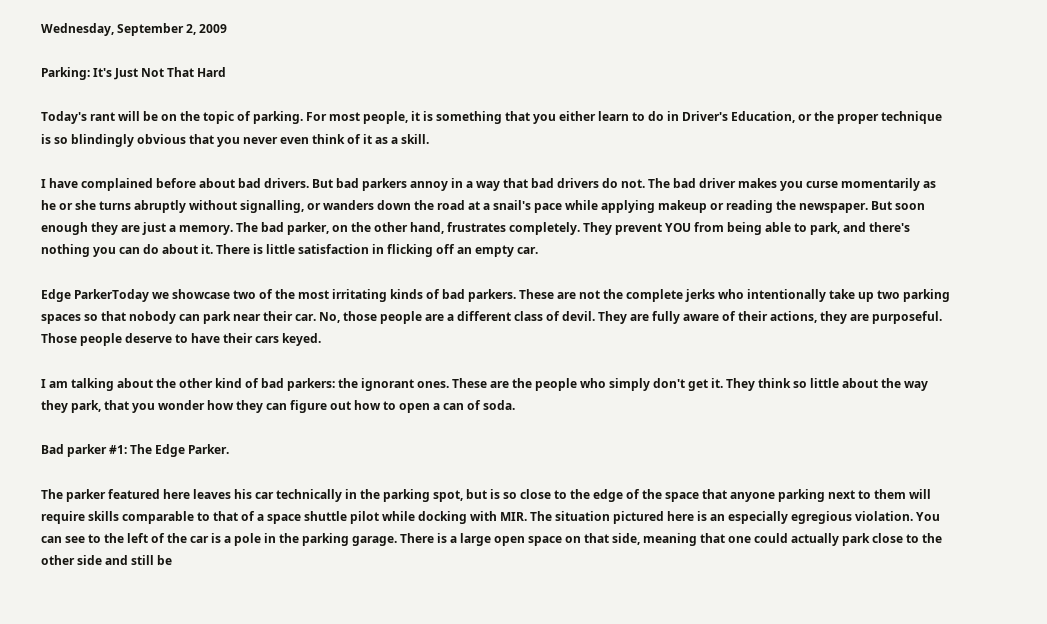Wednesday, September 2, 2009

Parking: It's Just Not That Hard

Today's rant will be on the topic of parking. For most people, it is something that you either learn to do in Driver's Education, or the proper technique is so blindingly obvious that you never even think of it as a skill.

I have complained before about bad drivers. But bad parkers annoy in a way that bad drivers do not. The bad driver makes you curse momentarily as he or she turns abruptly without signalling, or wanders down the road at a snail's pace while applying makeup or reading the newspaper. But soon enough they are just a memory. The bad parker, on the other hand, frustrates completely. They prevent YOU from being able to park, and there's nothing you can do about it. There is little satisfaction in flicking off an empty car.

Edge ParkerToday we showcase two of the most irritating kinds of bad parkers. These are not the complete jerks who intentionally take up two parking spaces so that nobody can park near their car. No, those people are a different class of devil. They are fully aware of their actions, they are purposeful. Those people deserve to have their cars keyed.

I am talking about the other kind of bad parkers: the ignorant ones. These are the people who simply don't get it. They think so little about the way they park, that you wonder how they can figure out how to open a can of soda.

Bad parker #1: The Edge Parker.

The parker featured here leaves his car technically in the parking spot, but is so close to the edge of the space that anyone parking next to them will require skills comparable to that of a space shuttle pilot while docking with MIR. The situation pictured here is an especially egregious violation. You can see to the left of the car is a pole in the parking garage. There is a large open space on that side, meaning that one could actually park close to the other side and still be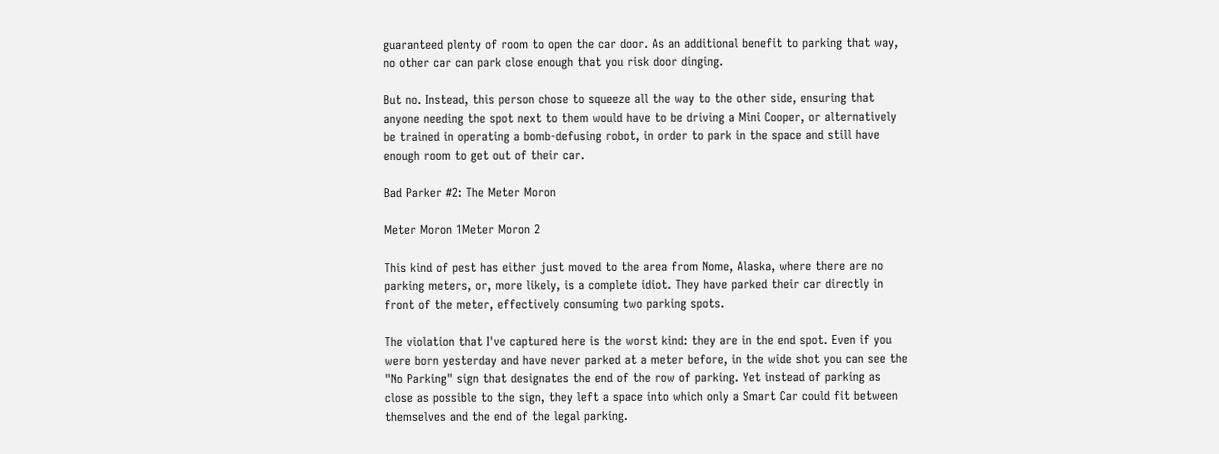guaranteed plenty of room to open the car door. As an additional benefit to parking that way, no other car can park close enough that you risk door dinging.

But no. Instead, this person chose to squeeze all the way to the other side, ensuring that anyone needing the spot next to them would have to be driving a Mini Cooper, or alternatively be trained in operating a bomb-defusing robot, in order to park in the space and still have enough room to get out of their car.

Bad Parker #2: The Meter Moron

Meter Moron 1Meter Moron 2

This kind of pest has either just moved to the area from Nome, Alaska, where there are no parking meters, or, more likely, is a complete idiot. They have parked their car directly in front of the meter, effectively consuming two parking spots.

The violation that I've captured here is the worst kind: they are in the end spot. Even if you were born yesterday and have never parked at a meter before, in the wide shot you can see the "No Parking" sign that designates the end of the row of parking. Yet instead of parking as close as possible to the sign, they left a space into which only a Smart Car could fit between themselves and the end of the legal parking.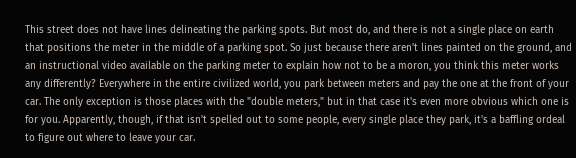This street does not have lines delineating the parking spots. But most do, and there is not a single place on earth that positions the meter in the middle of a parking spot. So just because there aren't lines painted on the ground, and an instructional video available on the parking meter to explain how not to be a moron, you think this meter works any differently? Everywhere in the entire civilized world, you park between meters and pay the one at the front of your car. The only exception is those places with the "double meters," but in that case it's even more obvious which one is for you. Apparently, though, if that isn't spelled out to some people, every single place they park, it's a baffling ordeal to figure out where to leave your car.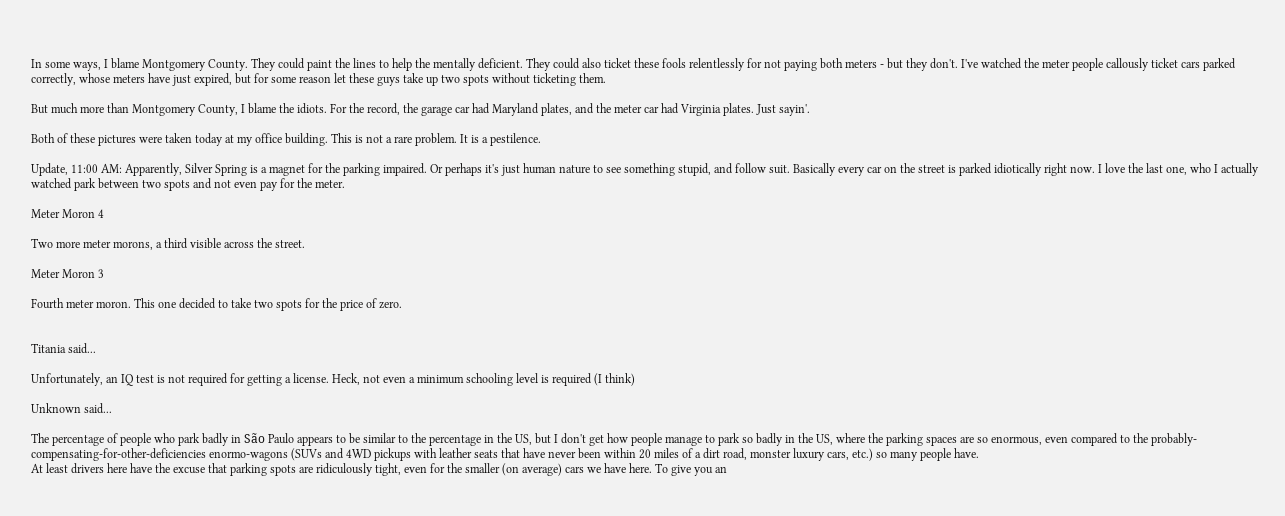In some ways, I blame Montgomery County. They could paint the lines to help the mentally deficient. They could also ticket these fools relentlessly for not paying both meters - but they don't. I've watched the meter people callously ticket cars parked correctly, whose meters have just expired, but for some reason let these guys take up two spots without ticketing them.

But much more than Montgomery County, I blame the idiots. For the record, the garage car had Maryland plates, and the meter car had Virginia plates. Just sayin'.

Both of these pictures were taken today at my office building. This is not a rare problem. It is a pestilence.

Update, 11:00 AM: Apparently, Silver Spring is a magnet for the parking impaired. Or perhaps it's just human nature to see something stupid, and follow suit. Basically every car on the street is parked idiotically right now. I love the last one, who I actually watched park between two spots and not even pay for the meter.

Meter Moron 4

Two more meter morons, a third visible across the street.

Meter Moron 3

Fourth meter moron. This one decided to take two spots for the price of zero.


Titania said...

Unfortunately, an IQ test is not required for getting a license. Heck, not even a minimum schooling level is required (I think)

Unknown said...

The percentage of people who park badly in São Paulo appears to be similar to the percentage in the US, but I don't get how people manage to park so badly in the US, where the parking spaces are so enormous, even compared to the probably-compensating-for-other-deficiencies enormo-wagons (SUVs and 4WD pickups with leather seats that have never been within 20 miles of a dirt road, monster luxury cars, etc.) so many people have.
At least drivers here have the excuse that parking spots are ridiculously tight, even for the smaller (on average) cars we have here. To give you an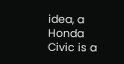idea, a Honda Civic is a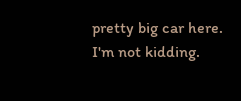pretty big car here. I'm not kidding.